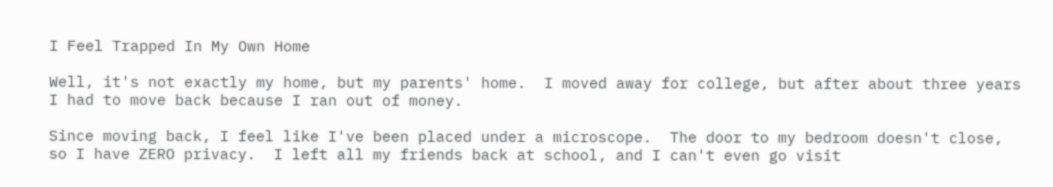I Feel Trapped In My Own Home

Well, it's not exactly my home, but my parents' home.  I moved away for college, but after about three years I had to move back because I ran out of money.

Since moving back, I feel like I've been placed under a microscope.  The door to my bedroom doesn't close, so I have ZERO privacy.  I left all my friends back at school, and I can't even go visit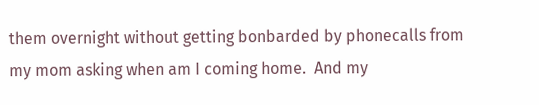them overnight without getting bonbarded by phonecalls from my mom asking when am I coming home.  And my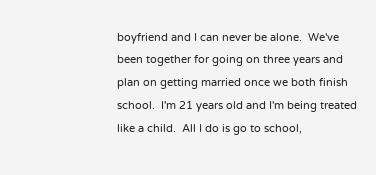boyfriend and I can never be alone.  We've been together for going on three years and plan on getting married once we both finish school.  I'm 21 years old and I'm being treated like a child.  All I do is go to school,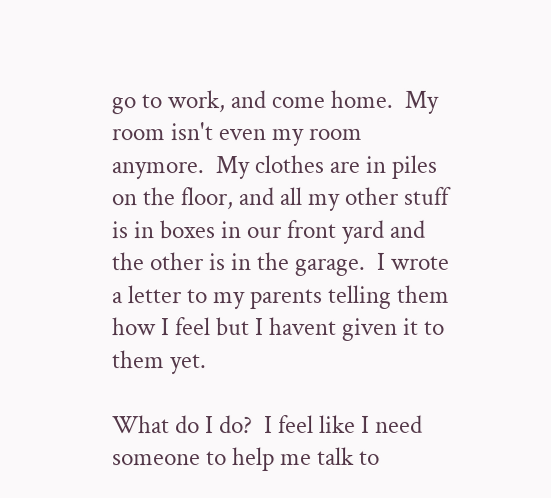go to work, and come home.  My room isn't even my room anymore.  My clothes are in piles on the floor, and all my other stuff is in boxes in our front yard and the other is in the garage.  I wrote a letter to my parents telling them how I feel but I havent given it to them yet.

What do I do?  I feel like I need someone to help me talk to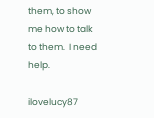them, to show me how to talk to them.  I need help.

ilovelucy87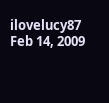ilovelucy87
Feb 14, 2009